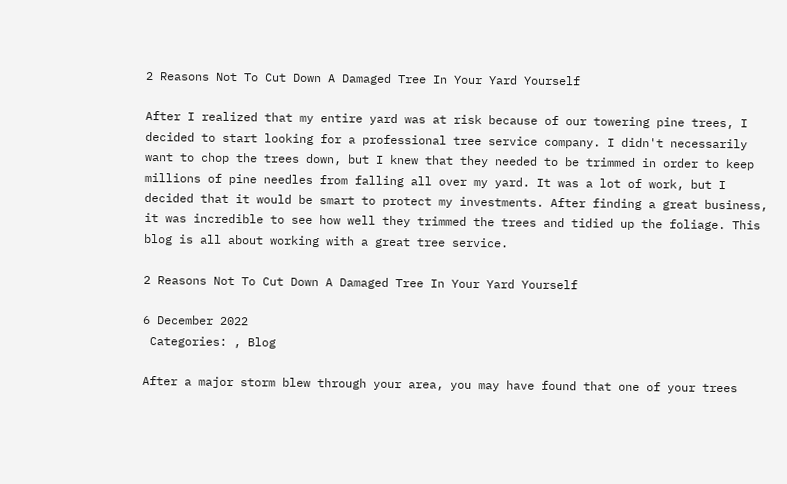2 Reasons Not To Cut Down A Damaged Tree In Your Yard Yourself

After I realized that my entire yard was at risk because of our towering pine trees, I decided to start looking for a professional tree service company. I didn't necessarily want to chop the trees down, but I knew that they needed to be trimmed in order to keep millions of pine needles from falling all over my yard. It was a lot of work, but I decided that it would be smart to protect my investments. After finding a great business, it was incredible to see how well they trimmed the trees and tidied up the foliage. This blog is all about working with a great tree service.

2 Reasons Not To Cut Down A Damaged Tree In Your Yard Yourself

6 December 2022
 Categories: , Blog

After a major storm blew through your area, you may have found that one of your trees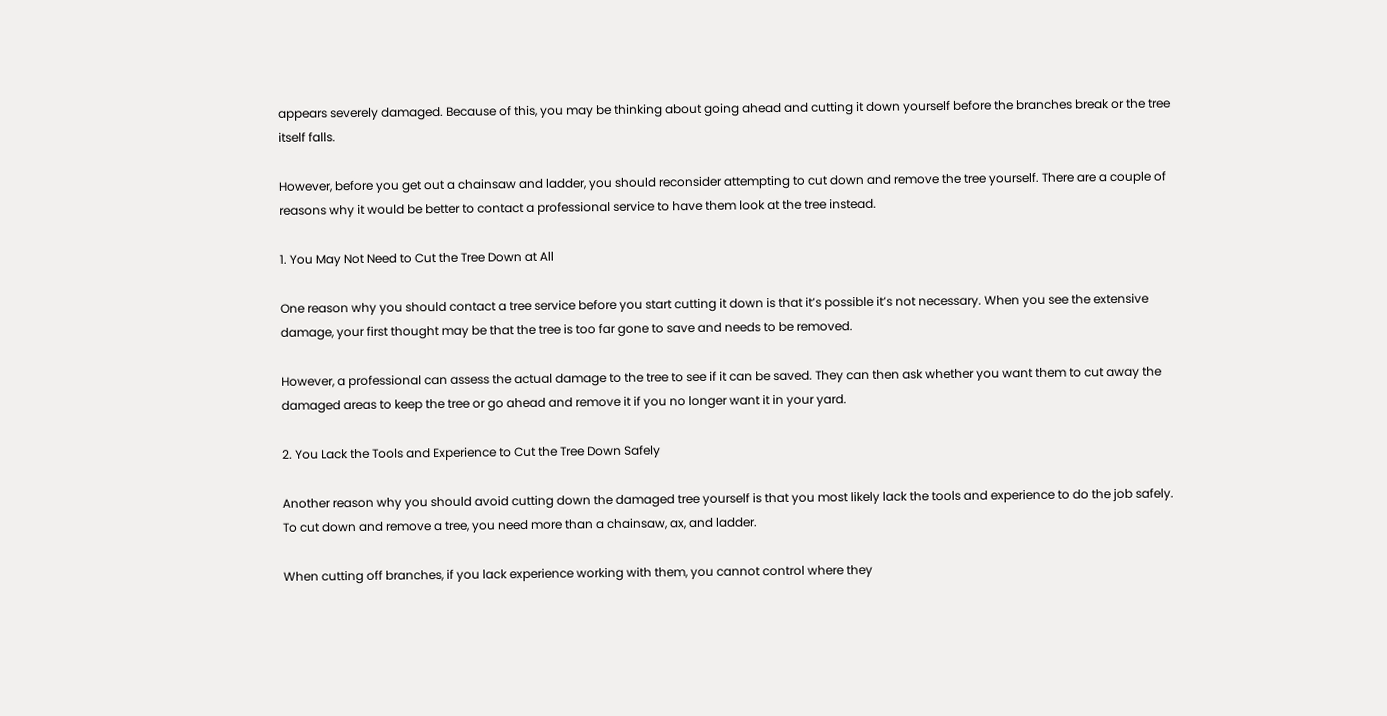appears severely damaged. Because of this, you may be thinking about going ahead and cutting it down yourself before the branches break or the tree itself falls.

However, before you get out a chainsaw and ladder, you should reconsider attempting to cut down and remove the tree yourself. There are a couple of reasons why it would be better to contact a professional service to have them look at the tree instead.

1. You May Not Need to Cut the Tree Down at All

One reason why you should contact a tree service before you start cutting it down is that it’s possible it’s not necessary. When you see the extensive damage, your first thought may be that the tree is too far gone to save and needs to be removed.

However, a professional can assess the actual damage to the tree to see if it can be saved. They can then ask whether you want them to cut away the damaged areas to keep the tree or go ahead and remove it if you no longer want it in your yard.

2. You Lack the Tools and Experience to Cut the Tree Down Safely

Another reason why you should avoid cutting down the damaged tree yourself is that you most likely lack the tools and experience to do the job safely. To cut down and remove a tree, you need more than a chainsaw, ax, and ladder.

When cutting off branches, if you lack experience working with them, you cannot control where they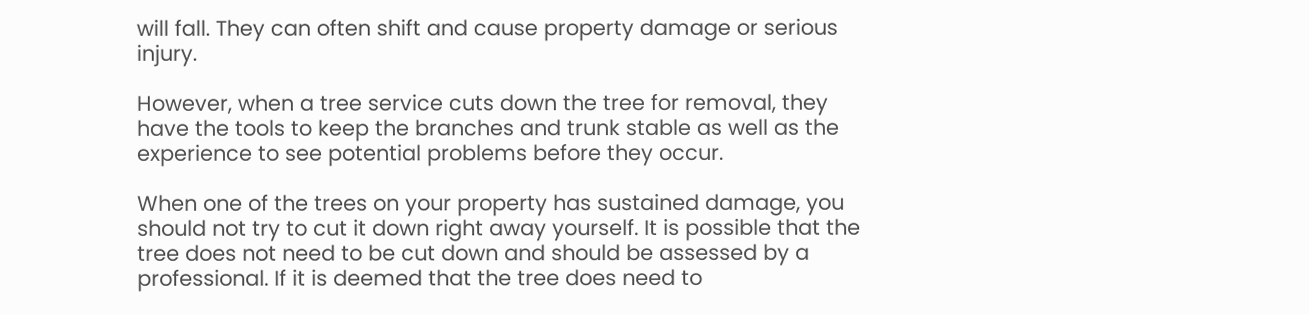will fall. They can often shift and cause property damage or serious injury.

However, when a tree service cuts down the tree for removal, they have the tools to keep the branches and trunk stable as well as the experience to see potential problems before they occur.

When one of the trees on your property has sustained damage, you should not try to cut it down right away yourself. It is possible that the tree does not need to be cut down and should be assessed by a professional. If it is deemed that the tree does need to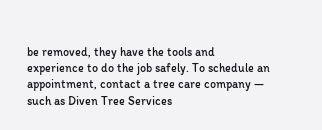be removed, they have the tools and experience to do the job safely. To schedule an appointment, contact a tree care company — such as Diven Tree Services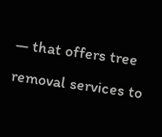— that offers tree removal services to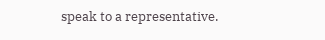speak to a representative.